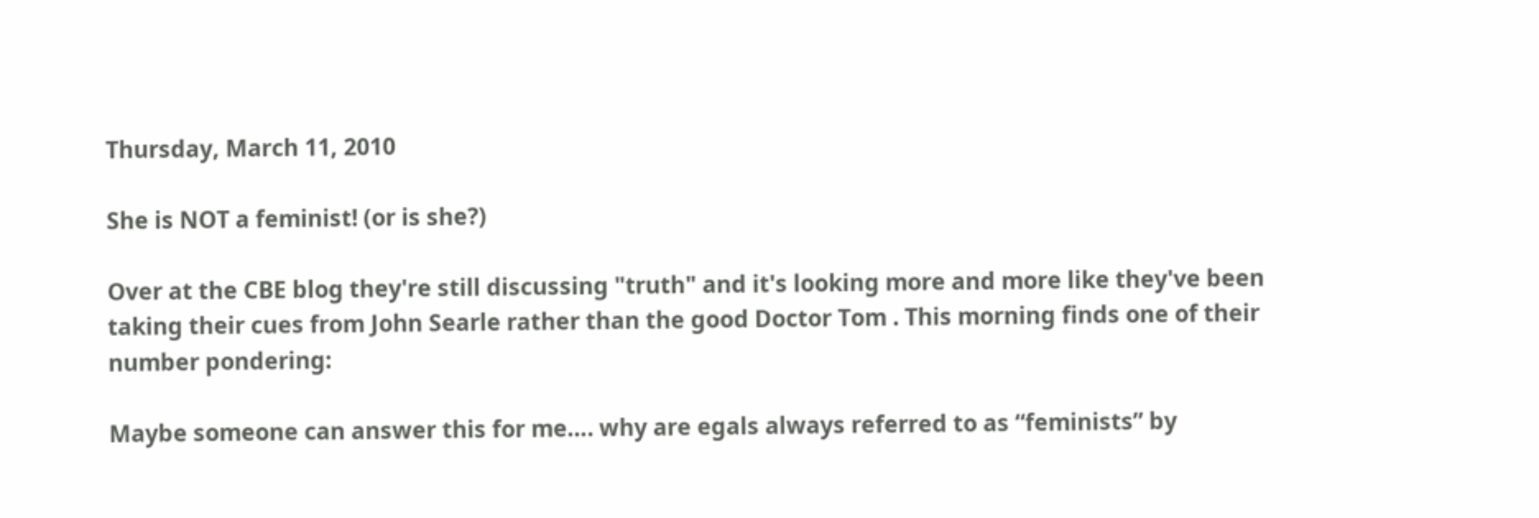Thursday, March 11, 2010

She is NOT a feminist! (or is she?)

Over at the CBE blog they're still discussing "truth" and it's looking more and more like they've been taking their cues from John Searle rather than the good Doctor Tom . This morning finds one of their number pondering:

Maybe someone can answer this for me…. why are egals always referred to as “feminists” by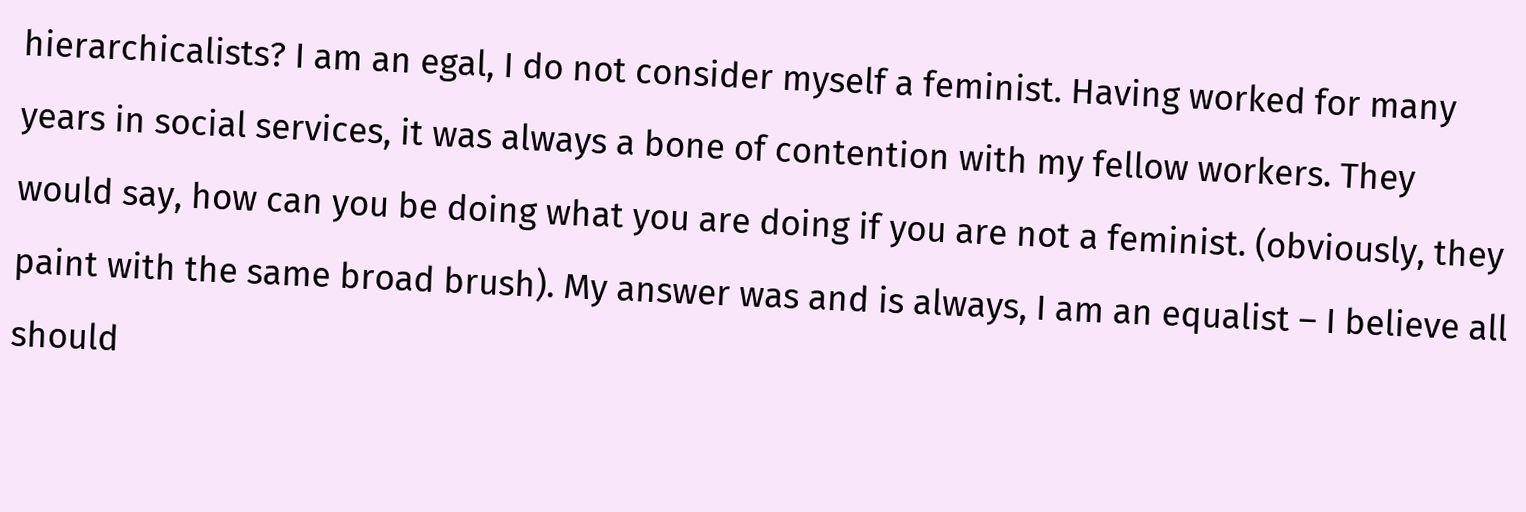hierarchicalists? I am an egal, I do not consider myself a feminist. Having worked for many years in social services, it was always a bone of contention with my fellow workers. They would say, how can you be doing what you are doing if you are not a feminist. (obviously, they paint with the same broad brush). My answer was and is always, I am an equalist – I believe all should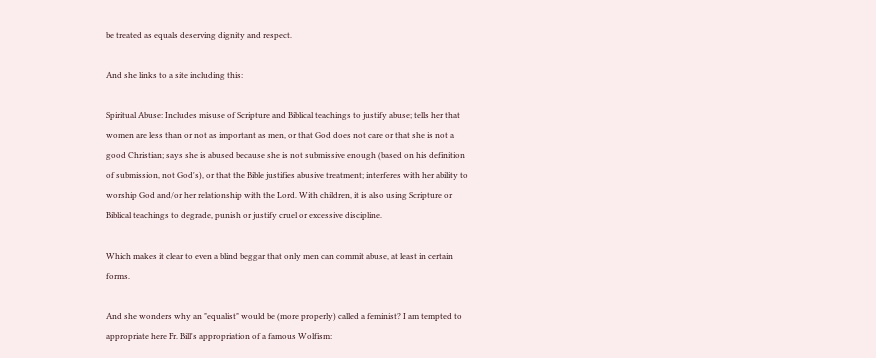be treated as equals deserving dignity and respect.

And she links to a site including this:

Spiritual Abuse: Includes misuse of Scripture and Biblical teachings to justify abuse; tells her that women are less than or not as important as men, or that God does not care or that she is not a good Christian; says she is abused because she is not submissive enough (based on his definition of submission, not God's), or that the Bible justifies abusive treatment; interferes with her ability to worship God and/or her relationship with the Lord. With children, it is also using Scripture or Biblical teachings to degrade, punish or justify cruel or excessive discipline.

Which makes it clear to even a blind beggar that only men can commit abuse, at least in certain forms.

And she wonders why an "equalist" would be (more properly) called a feminist? I am tempted to appropriate here Fr. Bill's appropriation of a famous Wolfism: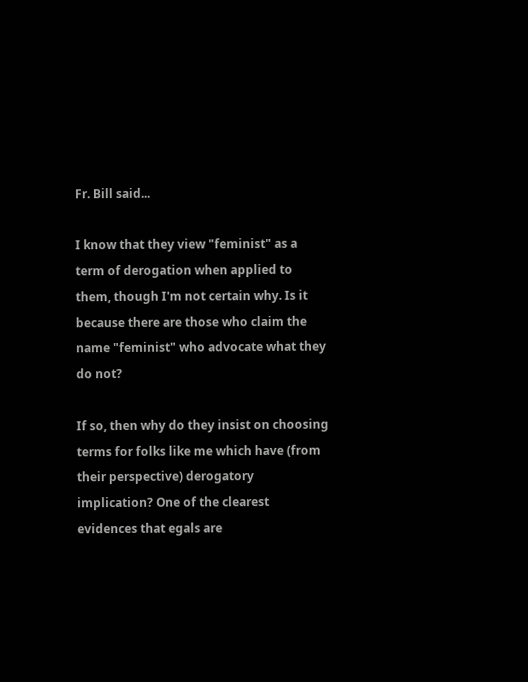Fr. Bill said...

I know that they view "feminist" as a term of derogation when applied to them, though I'm not certain why. Is it because there are those who claim the name "feminist" who advocate what they do not?

If so, then why do they insist on choosing terms for folks like me which have (from their perspective) derogatory implication? One of the clearest evidences that egals are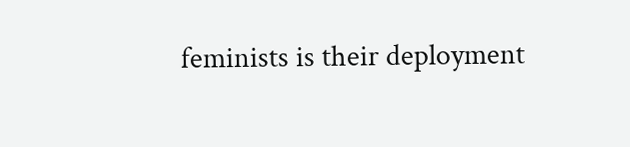feminists is their deployment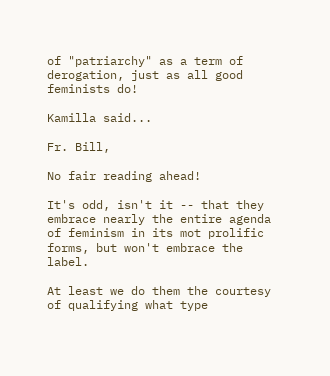of "patriarchy" as a term of derogation, just as all good feminists do!

Kamilla said...

Fr. Bill,

No fair reading ahead!

It's odd, isn't it -- that they embrace nearly the entire agenda of feminism in its mot prolific forms, but won't embrace the label.

At least we do them the courtesy of qualifying what type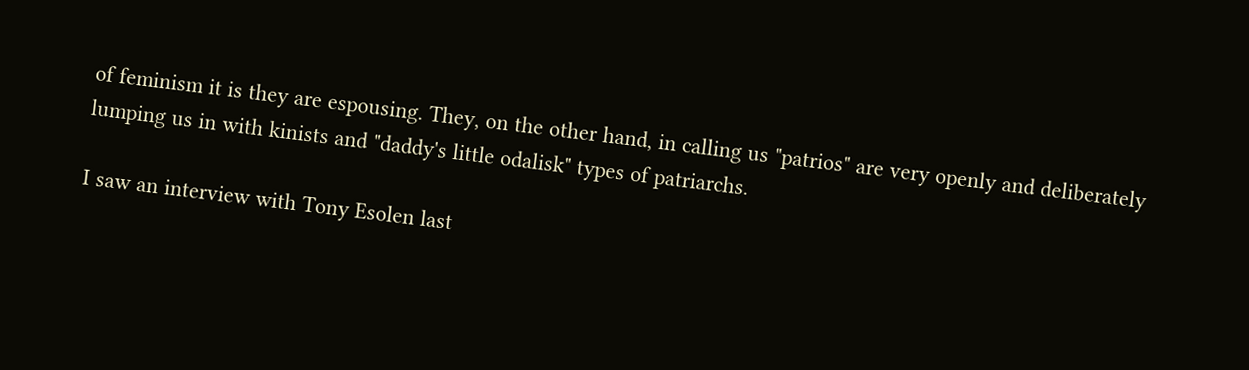of feminism it is they are espousing. They, on the other hand, in calling us "patrios" are very openly and deliberately lumping us in with kinists and "daddy's little odalisk" types of patriarchs.

I saw an interview with Tony Esolen last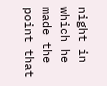night in which he made the point that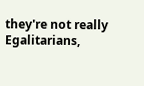they're not really Egalitarians,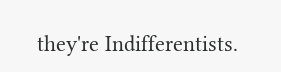they're Indifferentists.